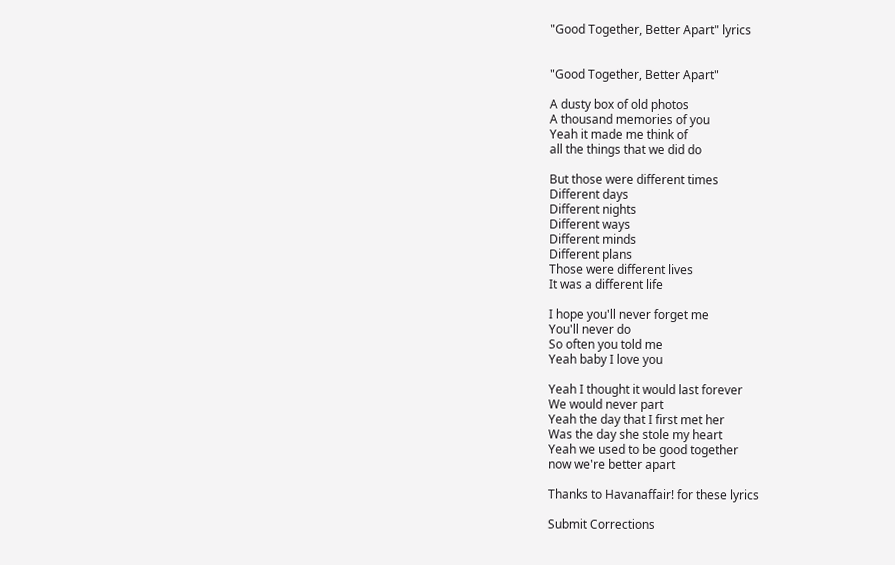"Good Together, Better Apart" lyrics


"Good Together, Better Apart"

A dusty box of old photos
A thousand memories of you
Yeah it made me think of
all the things that we did do

But those were different times
Different days
Different nights
Different ways
Different minds
Different plans
Those were different lives
It was a different life

I hope you'll never forget me
You'll never do
So often you told me
Yeah baby I love you

Yeah I thought it would last forever
We would never part
Yeah the day that I first met her
Was the day she stole my heart
Yeah we used to be good together
now we're better apart

Thanks to Havanaffair! for these lyrics

Submit Corrections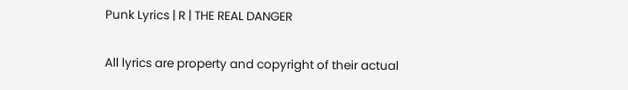Punk Lyrics | R | THE REAL DANGER

All lyrics are property and copyright of their actual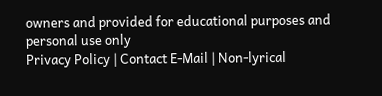owners and provided for educational purposes and personal use only
Privacy Policy | Contact E-Mail | Non-lyrical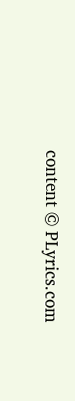content © PLyrics.com